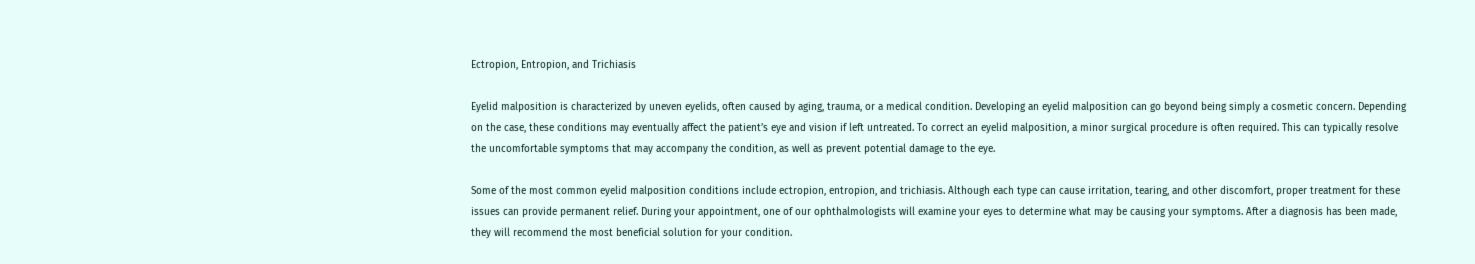Ectropion, Entropion, and Trichiasis

Eyelid malposition is characterized by uneven eyelids, often caused by aging, trauma, or a medical condition. Developing an eyelid malposition can go beyond being simply a cosmetic concern. Depending on the case, these conditions may eventually affect the patient’s eye and vision if left untreated. To correct an eyelid malposition, a minor surgical procedure is often required. This can typically resolve the uncomfortable symptoms that may accompany the condition, as well as prevent potential damage to the eye.

Some of the most common eyelid malposition conditions include ectropion, entropion, and trichiasis. Although each type can cause irritation, tearing, and other discomfort, proper treatment for these issues can provide permanent relief. During your appointment, one of our ophthalmologists will examine your eyes to determine what may be causing your symptoms. After a diagnosis has been made, they will recommend the most beneficial solution for your condition.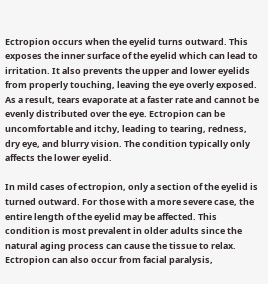Ectropion occurs when the eyelid turns outward. This exposes the inner surface of the eyelid which can lead to irritation. It also prevents the upper and lower eyelids from properly touching, leaving the eye overly exposed. As a result, tears evaporate at a faster rate and cannot be evenly distributed over the eye. Ectropion can be uncomfortable and itchy, leading to tearing, redness, dry eye, and blurry vision. The condition typically only affects the lower eyelid.

In mild cases of ectropion, only a section of the eyelid is turned outward. For those with a more severe case, the entire length of the eyelid may be affected. This condition is most prevalent in older adults since the natural aging process can cause the tissue to relax. Ectropion can also occur from facial paralysis,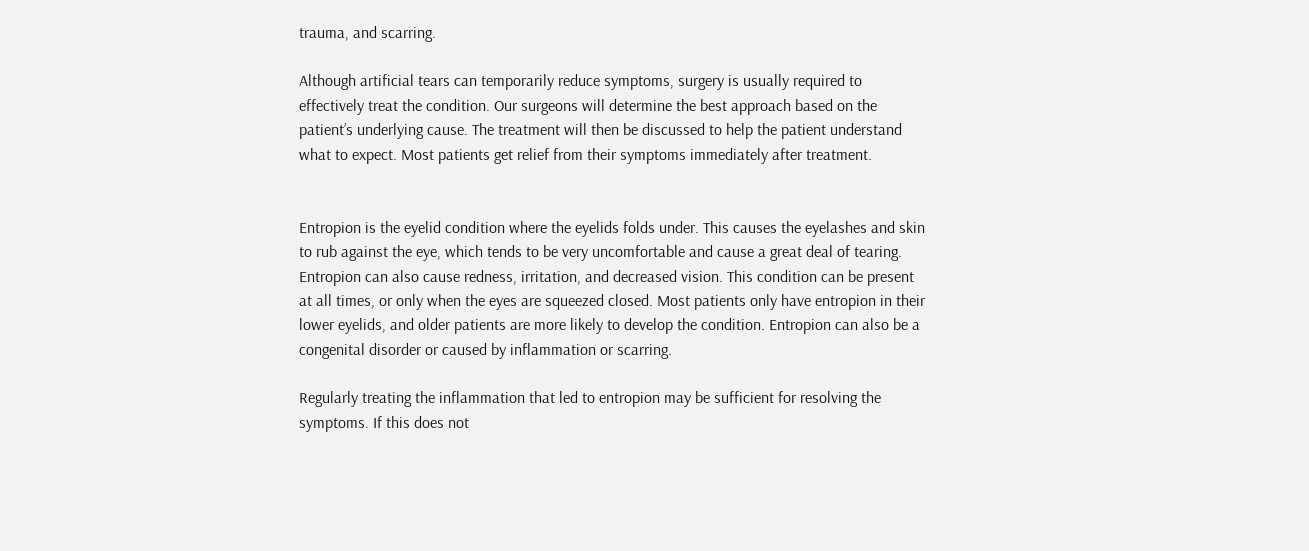trauma, and scarring.

Although artificial tears can temporarily reduce symptoms, surgery is usually required to effectively treat the condition. Our surgeons will determine the best approach based on the patient’s underlying cause. The treatment will then be discussed to help the patient understand what to expect. Most patients get relief from their symptoms immediately after treatment.


Entropion is the eyelid condition where the eyelids folds under. This causes the eyelashes and skin to rub against the eye, which tends to be very uncomfortable and cause a great deal of tearing. Entropion can also cause redness, irritation, and decreased vision. This condition can be present at all times, or only when the eyes are squeezed closed. Most patients only have entropion in their lower eyelids, and older patients are more likely to develop the condition. Entropion can also be a congenital disorder or caused by inflammation or scarring.

Regularly treating the inflammation that led to entropion may be sufficient for resolving the symptoms. If this does not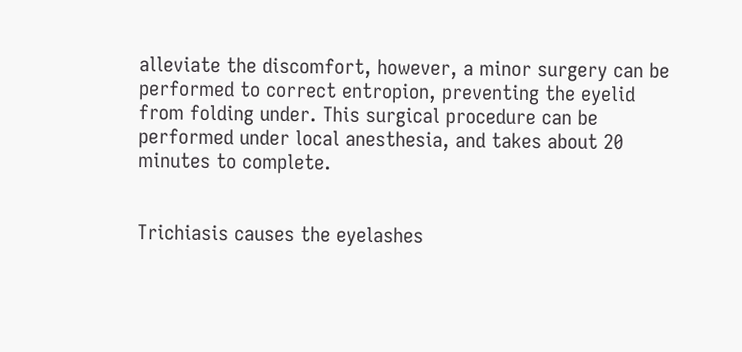alleviate the discomfort, however, a minor surgery can be performed to correct entropion, preventing the eyelid from folding under. This surgical procedure can be performed under local anesthesia, and takes about 20 minutes to complete.


Trichiasis causes the eyelashes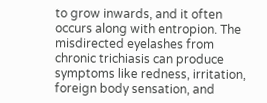to grow inwards, and it often occurs along with entropion. The misdirected eyelashes from chronic trichiasis can produce symptoms like redness, irritation, foreign body sensation, and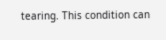tearing. This condition can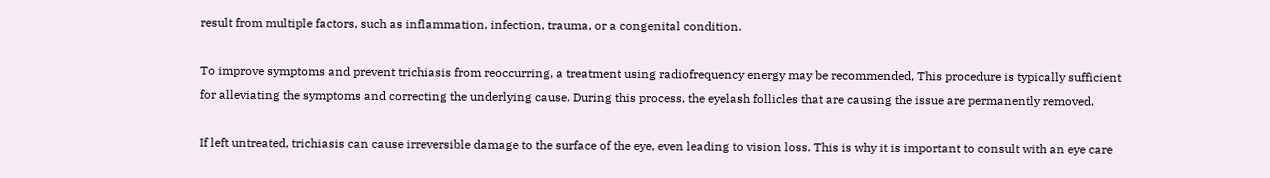result from multiple factors, such as inflammation, infection, trauma, or a congenital condition.

To improve symptoms and prevent trichiasis from reoccurring, a treatment using radiofrequency energy may be recommended, This procedure is typically sufficient for alleviating the symptoms and correcting the underlying cause. During this process, the eyelash follicles that are causing the issue are permanently removed.

If left untreated, trichiasis can cause irreversible damage to the surface of the eye, even leading to vision loss. This is why it is important to consult with an eye care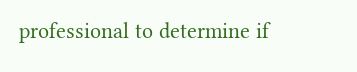professional to determine if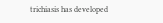trichiasis has developed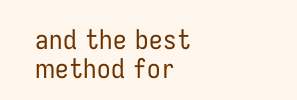and the best method for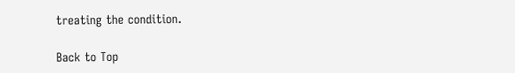treating the condition.

Back to Top